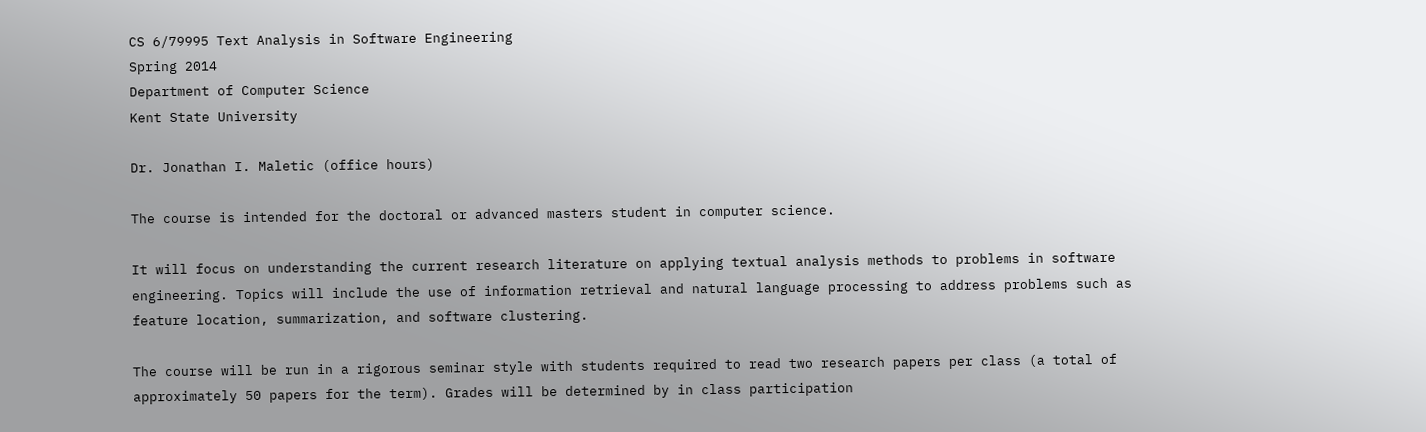CS 6/79995 Text Analysis in Software Engineering
Spring 2014
Department of Computer Science
Kent State University

Dr. Jonathan I. Maletic (office hours)

The course is intended for the doctoral or advanced masters student in computer science.

It will focus on understanding the current research literature on applying textual analysis methods to problems in software engineering. Topics will include the use of information retrieval and natural language processing to address problems such as feature location, summarization, and software clustering.

The course will be run in a rigorous seminar style with students required to read two research papers per class (a total of approximately 50 papers for the term). Grades will be determined by in class participation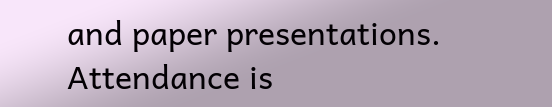and paper presentations. Attendance is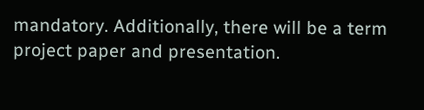mandatory. Additionally, there will be a term project paper and presentation.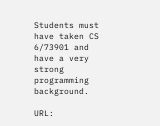Students must have taken CS 6/73901 and have a very strong programming background.

URL: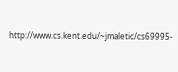http://www.cs.kent.edu/~jmaletic/cs69995-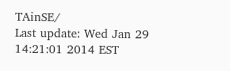TAinSE/
Last update: Wed Jan 29 14:21:01 2014 EST